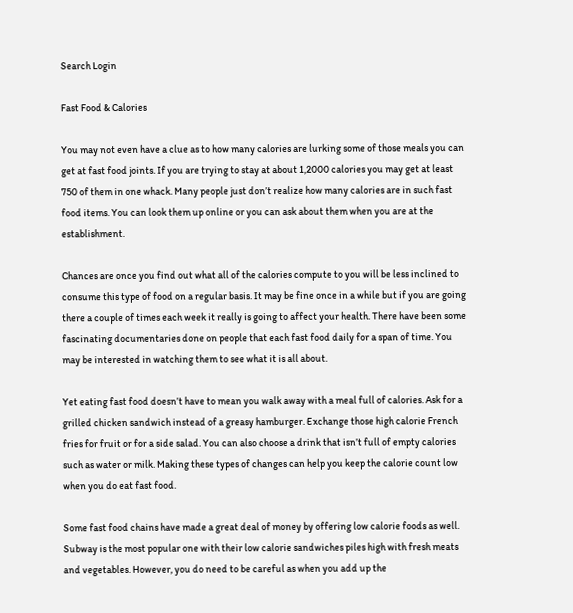Search Login

Fast Food & Calories

You may not even have a clue as to how many calories are lurking some of those meals you can get at fast food joints. If you are trying to stay at about 1,2000 calories you may get at least 750 of them in one whack. Many people just don’t realize how many calories are in such fast food items. You can look them up online or you can ask about them when you are at the establishment.

Chances are once you find out what all of the calories compute to you will be less inclined to consume this type of food on a regular basis. It may be fine once in a while but if you are going there a couple of times each week it really is going to affect your health. There have been some fascinating documentaries done on people that each fast food daily for a span of time. You may be interested in watching them to see what it is all about.

Yet eating fast food doesn’t have to mean you walk away with a meal full of calories. Ask for a grilled chicken sandwich instead of a greasy hamburger. Exchange those high calorie French fries for fruit or for a side salad. You can also choose a drink that isn’t full of empty calories such as water or milk. Making these types of changes can help you keep the calorie count low when you do eat fast food.

Some fast food chains have made a great deal of money by offering low calorie foods as well. Subway is the most popular one with their low calorie sandwiches piles high with fresh meats and vegetables. However, you do need to be careful as when you add up the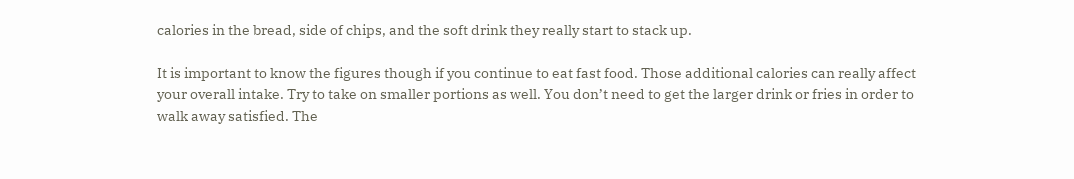calories in the bread, side of chips, and the soft drink they really start to stack up.

It is important to know the figures though if you continue to eat fast food. Those additional calories can really affect your overall intake. Try to take on smaller portions as well. You don’t need to get the larger drink or fries in order to walk away satisfied. The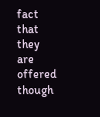fact that they are offered though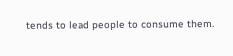tends to lead people to consume them.